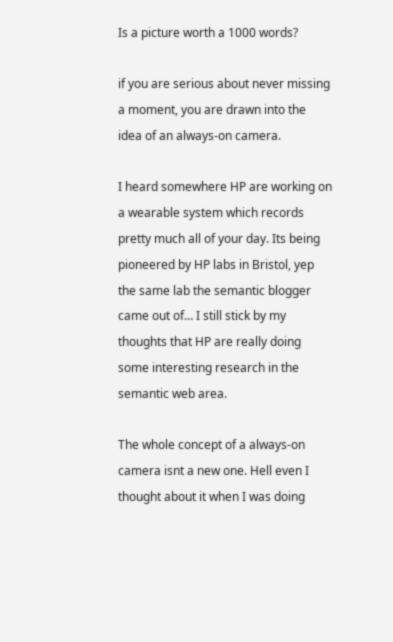Is a picture worth a 1000 words?

if you are serious about never missing a moment, you are drawn into the idea of an always-on camera.

I heard somewhere HP are working on a wearable system which records pretty much all of your day. Its being pioneered by HP labs in Bristol, yep the same lab the semantic blogger came out of… I still stick by my thoughts that HP are really doing some interesting research in the semantic web area.

The whole concept of a always-on camera isnt a new one. Hell even I thought about it when I was doing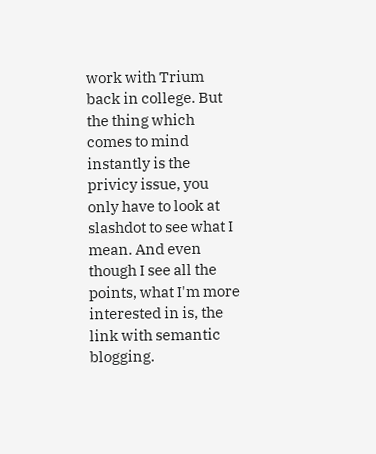work with Trium back in college. But the thing which comes to mind instantly is the privicy issue, you only have to look at slashdot to see what I mean. And even though I see all the points, what I'm more interested in is, the link with semantic blogging.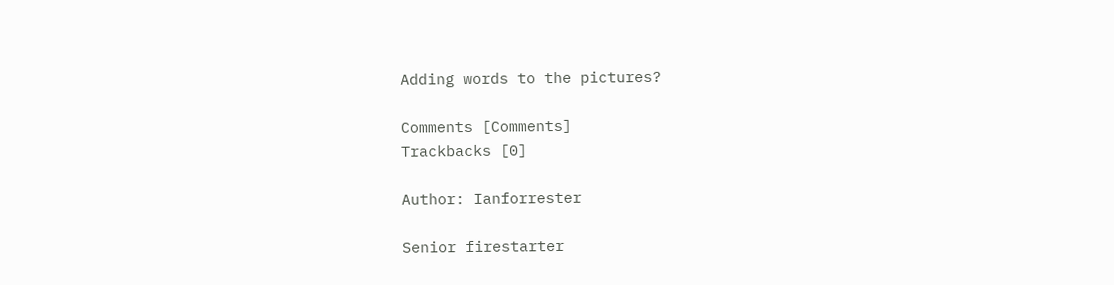Adding words to the pictures?

Comments [Comments]
Trackbacks [0]

Author: Ianforrester

Senior firestarter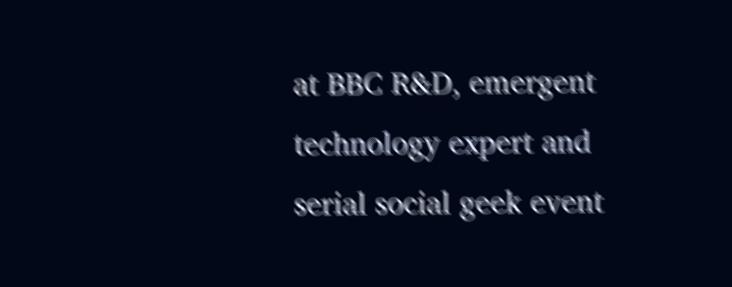at BBC R&D, emergent technology expert and serial social geek event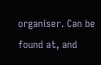organiser. Can be found at, and